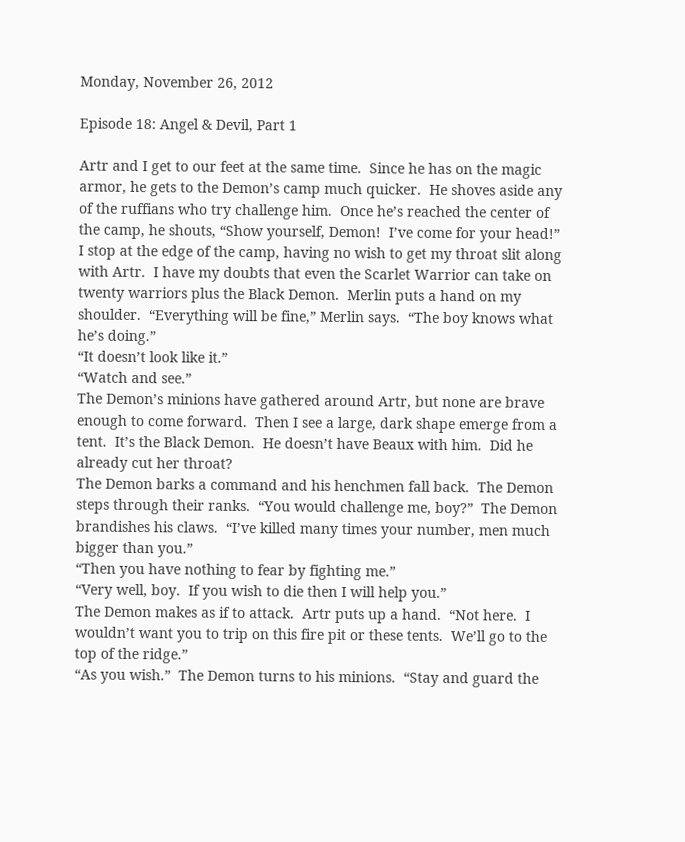Monday, November 26, 2012

Episode 18: Angel & Devil, Part 1

Artr and I get to our feet at the same time.  Since he has on the magic armor, he gets to the Demon’s camp much quicker.  He shoves aside any of the ruffians who try challenge him.  Once he’s reached the center of the camp, he shouts, “Show yourself, Demon!  I’ve come for your head!”
I stop at the edge of the camp, having no wish to get my throat slit along with Artr.  I have my doubts that even the Scarlet Warrior can take on twenty warriors plus the Black Demon.  Merlin puts a hand on my shoulder.  “Everything will be fine,” Merlin says.  “The boy knows what he’s doing.”
“It doesn’t look like it.”
“Watch and see.”
The Demon’s minions have gathered around Artr, but none are brave enough to come forward.  Then I see a large, dark shape emerge from a tent.  It’s the Black Demon.  He doesn’t have Beaux with him.  Did he already cut her throat?
The Demon barks a command and his henchmen fall back.  The Demon steps through their ranks.  “You would challenge me, boy?”  The Demon brandishes his claws.  “I’ve killed many times your number, men much bigger than you.”
“Then you have nothing to fear by fighting me.”
“Very well, boy.  If you wish to die then I will help you.”
The Demon makes as if to attack.  Artr puts up a hand.  “Not here.  I wouldn’t want you to trip on this fire pit or these tents.  We’ll go to the top of the ridge.”
“As you wish.”  The Demon turns to his minions.  “Stay and guard the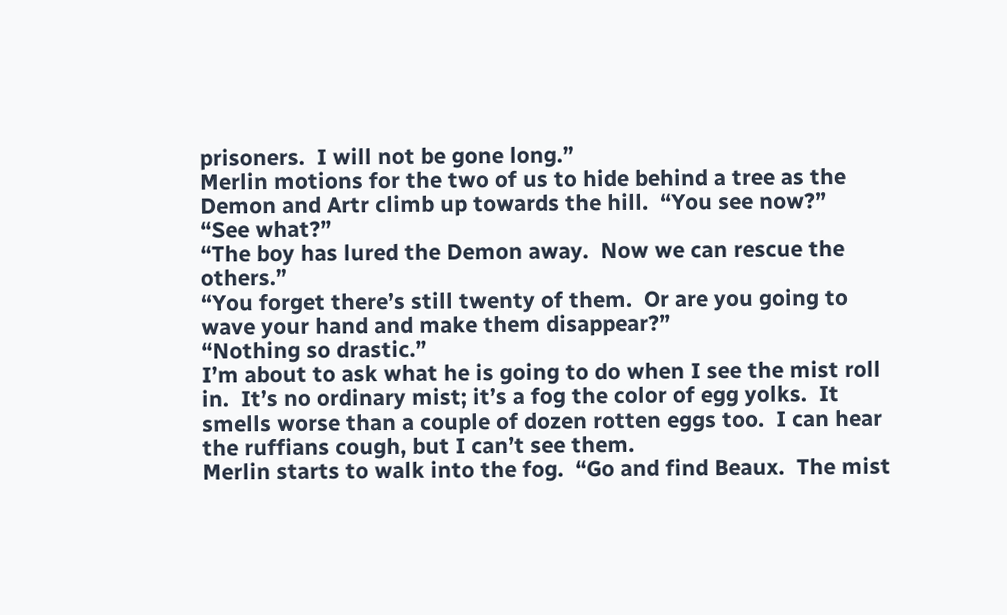prisoners.  I will not be gone long.”
Merlin motions for the two of us to hide behind a tree as the Demon and Artr climb up towards the hill.  “You see now?”
“See what?”
“The boy has lured the Demon away.  Now we can rescue the others.”
“You forget there’s still twenty of them.  Or are you going to wave your hand and make them disappear?”
“Nothing so drastic.”
I’m about to ask what he is going to do when I see the mist roll in.  It’s no ordinary mist; it’s a fog the color of egg yolks.  It smells worse than a couple of dozen rotten eggs too.  I can hear the ruffians cough, but I can’t see them.
Merlin starts to walk into the fog.  “Go and find Beaux.  The mist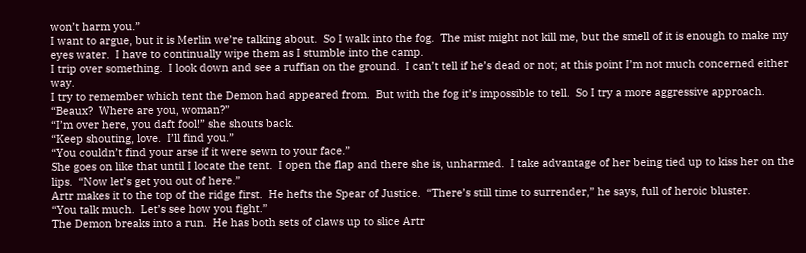won’t harm you.”
I want to argue, but it is Merlin we’re talking about.  So I walk into the fog.  The mist might not kill me, but the smell of it is enough to make my eyes water.  I have to continually wipe them as I stumble into the camp.
I trip over something.  I look down and see a ruffian on the ground.  I can’t tell if he’s dead or not; at this point I’m not much concerned either way.
I try to remember which tent the Demon had appeared from.  But with the fog it’s impossible to tell.  So I try a more aggressive approach.  “Beaux?  Where are you, woman?”
“I’m over here, you daft fool!” she shouts back.
“Keep shouting, love.  I’ll find you.”
“You couldn’t find your arse if it were sewn to your face.”
She goes on like that until I locate the tent.  I open the flap and there she is, unharmed.  I take advantage of her being tied up to kiss her on the lips.  “Now let’s get you out of here.”
Artr makes it to the top of the ridge first.  He hefts the Spear of Justice.  “There’s still time to surrender,” he says, full of heroic bluster.
“You talk much.  Let’s see how you fight.”
The Demon breaks into a run.  He has both sets of claws up to slice Artr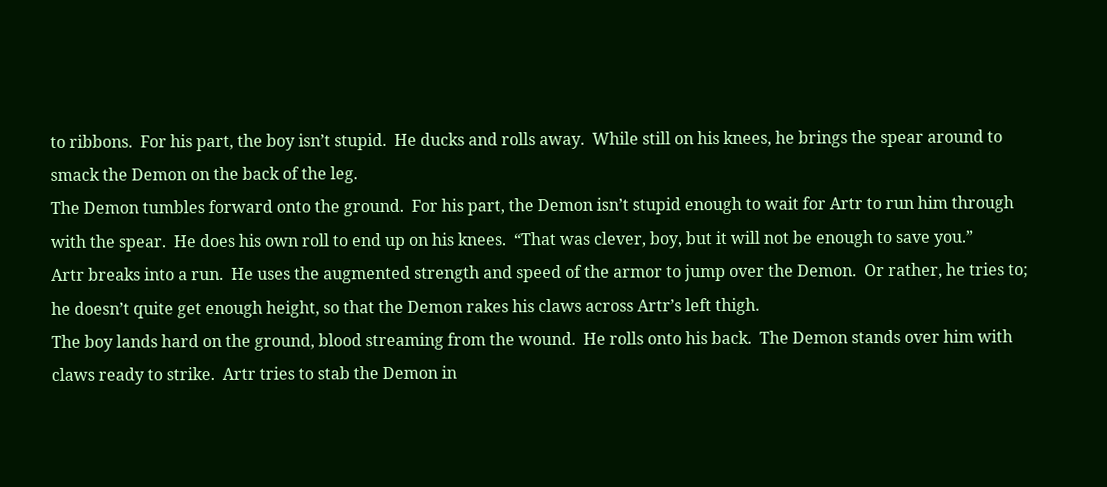to ribbons.  For his part, the boy isn’t stupid.  He ducks and rolls away.  While still on his knees, he brings the spear around to smack the Demon on the back of the leg.
The Demon tumbles forward onto the ground.  For his part, the Demon isn’t stupid enough to wait for Artr to run him through with the spear.  He does his own roll to end up on his knees.  “That was clever, boy, but it will not be enough to save you.”
Artr breaks into a run.  He uses the augmented strength and speed of the armor to jump over the Demon.  Or rather, he tries to; he doesn’t quite get enough height, so that the Demon rakes his claws across Artr’s left thigh.
The boy lands hard on the ground, blood streaming from the wound.  He rolls onto his back.  The Demon stands over him with claws ready to strike.  Artr tries to stab the Demon in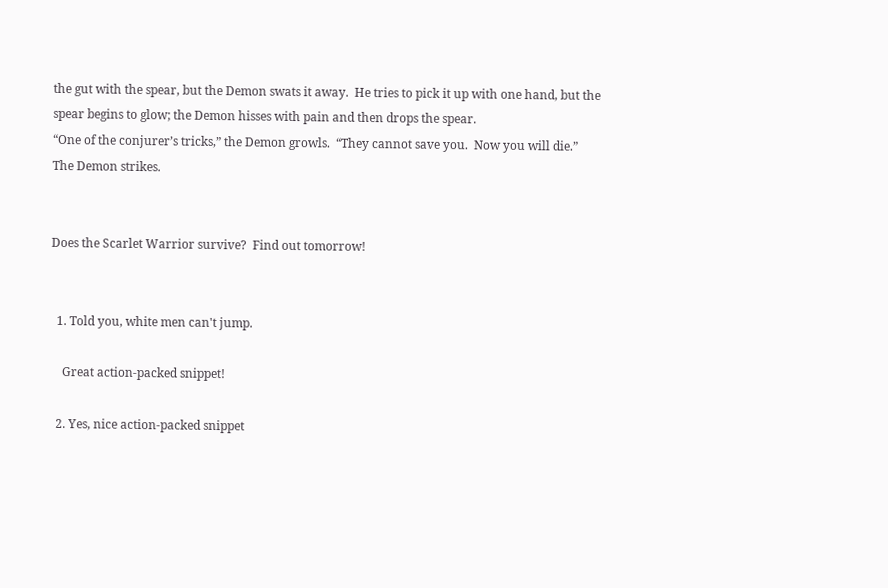the gut with the spear, but the Demon swats it away.  He tries to pick it up with one hand, but the spear begins to glow; the Demon hisses with pain and then drops the spear.
“One of the conjurer’s tricks,” the Demon growls.  “They cannot save you.  Now you will die.”
The Demon strikes.


Does the Scarlet Warrior survive?  Find out tomorrow!


  1. Told you, white men can't jump.

    Great action-packed snippet!

  2. Yes, nice action-packed snippet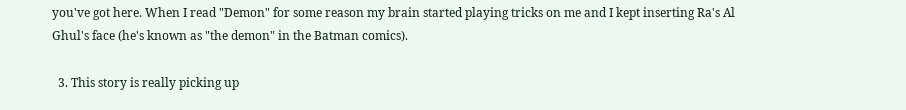you've got here. When I read "Demon" for some reason my brain started playing tricks on me and I kept inserting Ra's Al Ghul's face (he's known as "the demon" in the Batman comics).

  3. This story is really picking up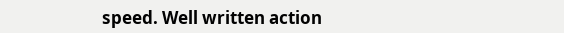speed. Well written action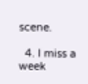scene.

  4. I miss a week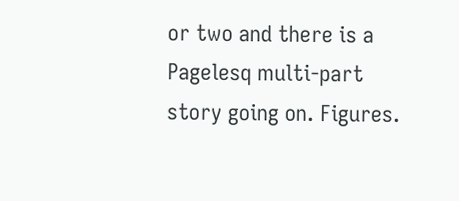or two and there is a Pagelesq multi-part story going on. Figures.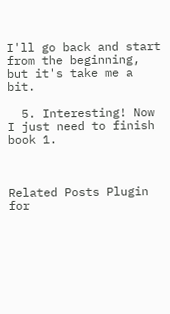I'll go back and start from the beginning, but it's take me a bit.

  5. Interesting! Now I just need to finish book 1.



Related Posts Plugin for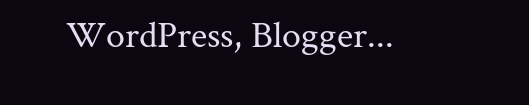WordPress, Blogger...